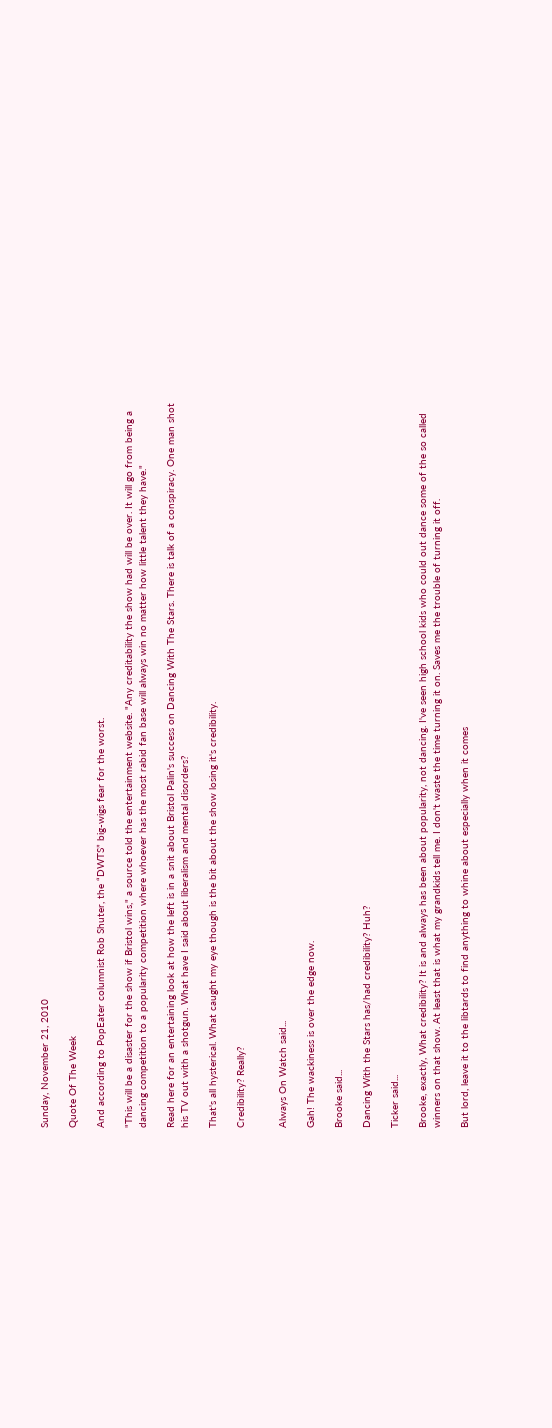Sunday, November 21, 2010

Quote Of The Week

And according to PopEater columnist Rob Shuter, the “DWTS” big-wigs fear for the worst.

"This will be a disaster for the show if Bristol wins," a source told the entertainment website. "Any creditability the show had will be over. It will go from being a dancing competition to a popularity competition where whoever has the most rabid fan base will always win no matter how little talent they have."

Read here for an entertaining look at how the left is in a snit about Bristol Palin's success on Dancing With The Stars. There is talk of a conspiracy. One man shot his TV out with a shotgun. What have I said about liberalism and mental disorders?

That's all hysterical. What caught my eye though is the bit about the show losing it's credibility.

Credibility? Really?


Always On Watch said...

Gah! The wackiness is over the edge now.

Brooke said...

Dancing With the Stars has/had credibility? Huh?

Ticker said...

Brooke, exactly, What credibility? It is and always has been about popularity, not dancing. I've seen high school kids who could out dance some of the so called winners on that show. At least that is what my grandkids tell me. I don't waste the time turning it on. Saves me the trouble of turning it off.

But lord, leave it to the libtards to find anything to whine about especially when it comes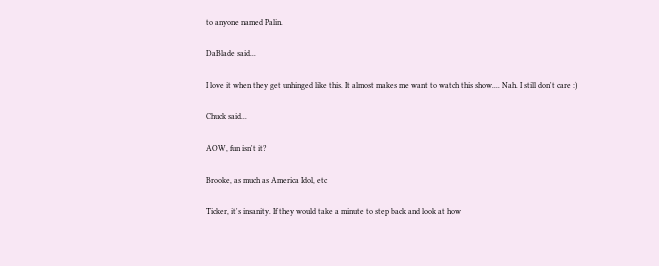to anyone named Palin.

DaBlade said...

I love it when they get unhinged like this. It almost makes me want to watch this show.... Nah. I still don't care :)

Chuck said...

AOW, fun isn't it?

Brooke, as much as America Idol, etc

Ticker, it's insanity. If they would take a minute to step back and look at how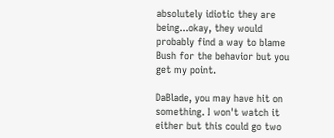absolutely idiotic they are being...okay, they would probably find a way to blame Bush for the behavior but you get my point.

DaBlade, you may have hit on something. I won't watch it either but this could go two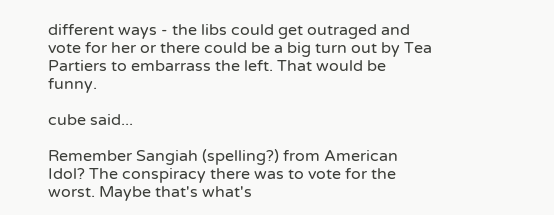different ways - the libs could get outraged and vote for her or there could be a big turn out by Tea Partiers to embarrass the left. That would be funny.

cube said...

Remember Sangiah (spelling?) from American Idol? The conspiracy there was to vote for the worst. Maybe that's what's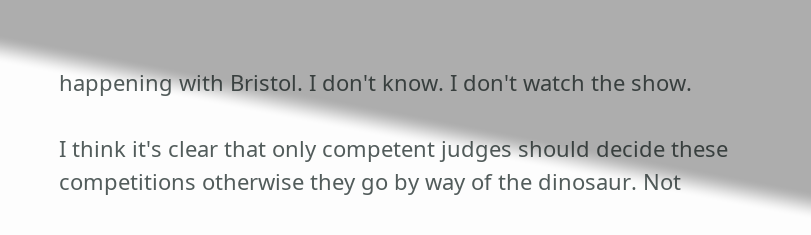happening with Bristol. I don't know. I don't watch the show.

I think it's clear that only competent judges should decide these competitions otherwise they go by way of the dinosaur. Not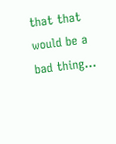that that would be a bad thing...